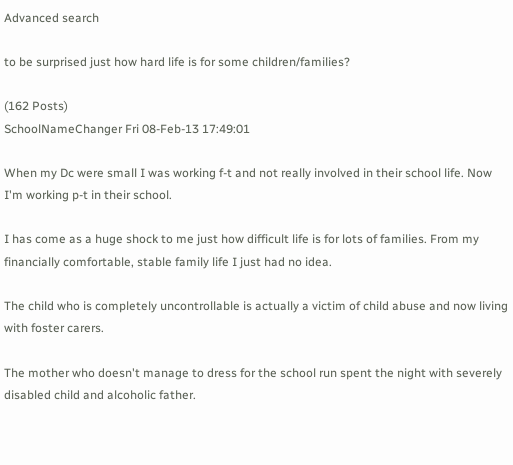Advanced search

to be surprised just how hard life is for some children/families?

(162 Posts)
SchoolNameChanger Fri 08-Feb-13 17:49:01

When my Dc were small I was working f-t and not really involved in their school life. Now I'm working p-t in their school.

I has come as a huge shock to me just how difficult life is for lots of families. From my financially comfortable, stable family life I just had no idea.

The child who is completely uncontrollable is actually a victim of child abuse and now living with foster carers.

The mother who doesn't manage to dress for the school run spent the night with severely disabled child and alcoholic father.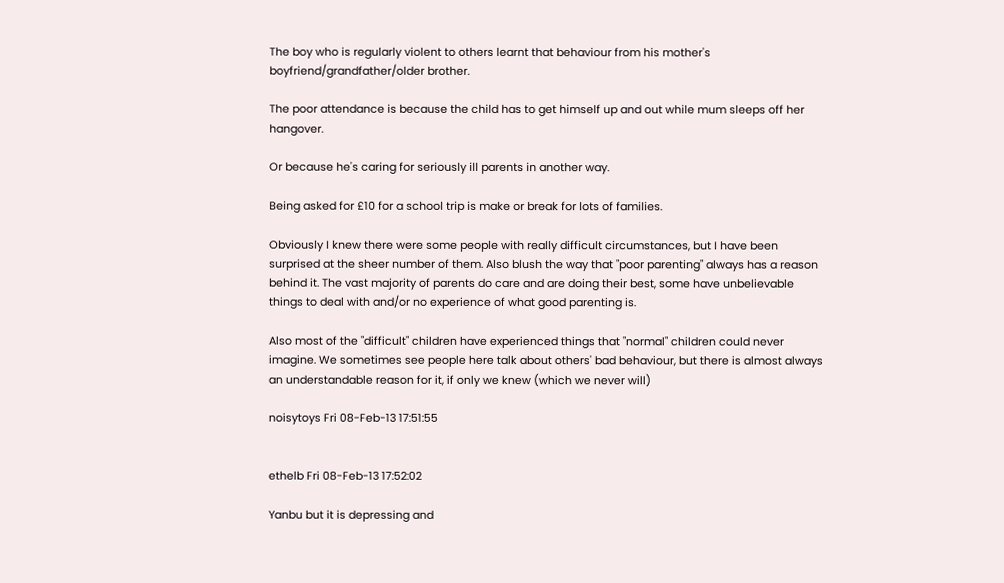The boy who is regularly violent to others learnt that behaviour from his mother's boyfriend/grandfather/older brother.

The poor attendance is because the child has to get himself up and out while mum sleeps off her hangover.

Or because he's caring for seriously ill parents in another way.

Being asked for £10 for a school trip is make or break for lots of families.

Obviously I knew there were some people with really difficult circumstances, but I have been surprised at the sheer number of them. Also blush the way that "poor parenting" always has a reason behind it. The vast majority of parents do care and are doing their best, some have unbelievable things to deal with and/or no experience of what good parenting is.

Also most of the "difficult" children have experienced things that "normal" children could never imagine. We sometimes see people here talk about others' bad behaviour, but there is almost always an understandable reason for it, if only we knew (which we never will)

noisytoys Fri 08-Feb-13 17:51:55


ethelb Fri 08-Feb-13 17:52:02

Yanbu but it is depressing and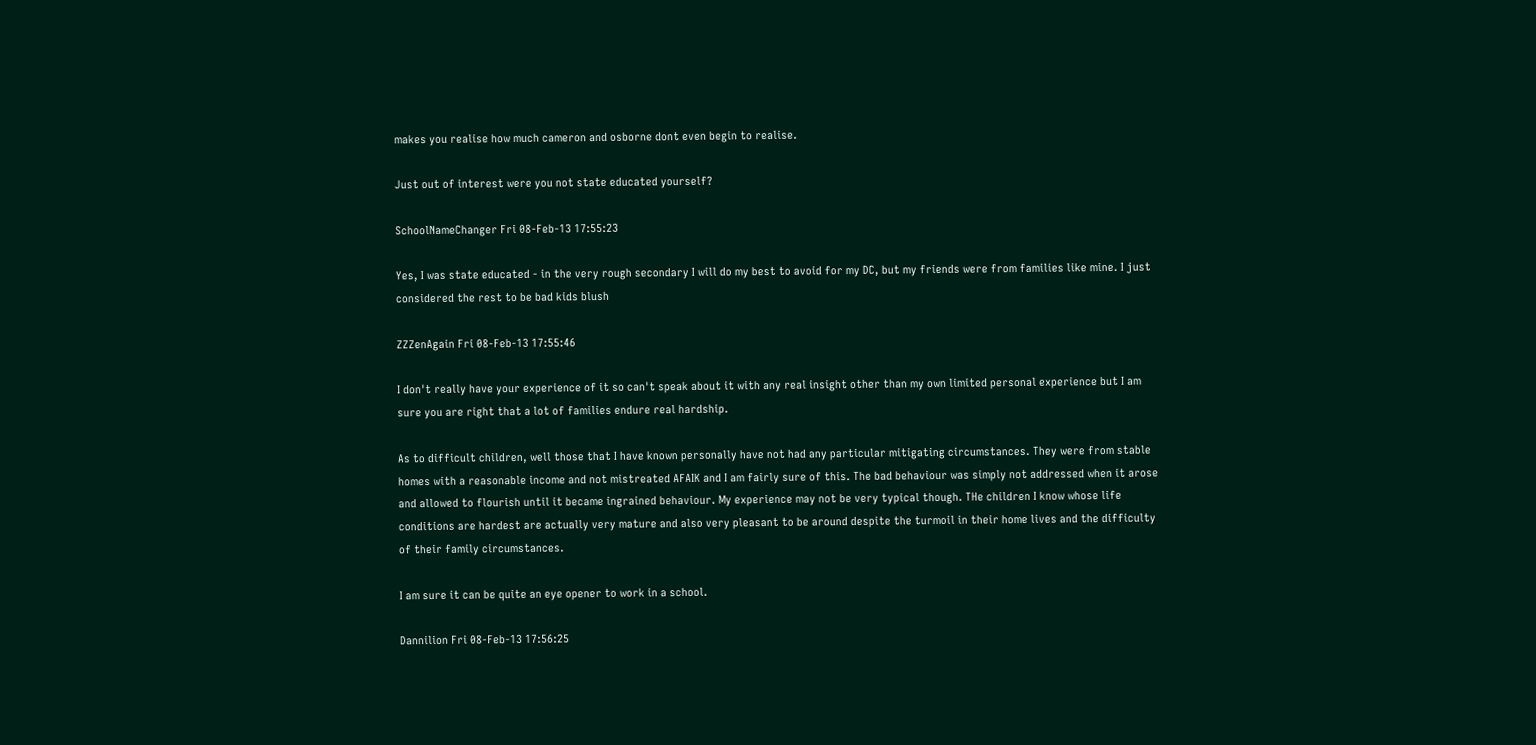makes you realise how much cameron and osborne dont even begin to realise.

Just out of interest were you not state educated yourself?

SchoolNameChanger Fri 08-Feb-13 17:55:23

Yes, I was state educated - in the very rough secondary I will do my best to avoid for my DC, but my friends were from families like mine. I just considered the rest to be bad kids blush

ZZZenAgain Fri 08-Feb-13 17:55:46

I don't really have your experience of it so can't speak about it with any real insight other than my own limited personal experience but I am sure you are right that a lot of families endure real hardship.

As to difficult children, well those that I have known personally have not had any particular mitigating circumstances. They were from stable homes with a reasonable income and not mistreated AFAIK and I am fairly sure of this. The bad behaviour was simply not addressed when it arose and allowed to flourish until it became ingrained behaviour. My experience may not be very typical though. THe children I know whose life conditions are hardest are actually very mature and also very pleasant to be around despite the turmoil in their home lives and the difficulty of their family circumstances.

I am sure it can be quite an eye opener to work in a school.

Dannilion Fri 08-Feb-13 17:56:25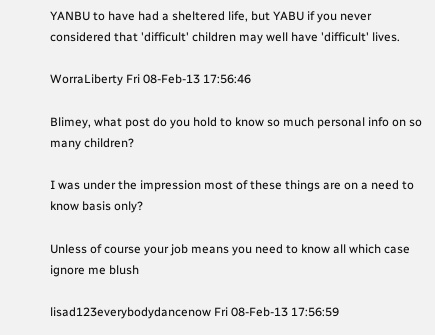YANBU to have had a sheltered life, but YABU if you never considered that 'difficult' children may well have 'difficult' lives.

WorraLiberty Fri 08-Feb-13 17:56:46

Blimey, what post do you hold to know so much personal info on so many children?

I was under the impression most of these things are on a need to know basis only?

Unless of course your job means you need to know all which case ignore me blush

lisad123everybodydancenow Fri 08-Feb-13 17:56:59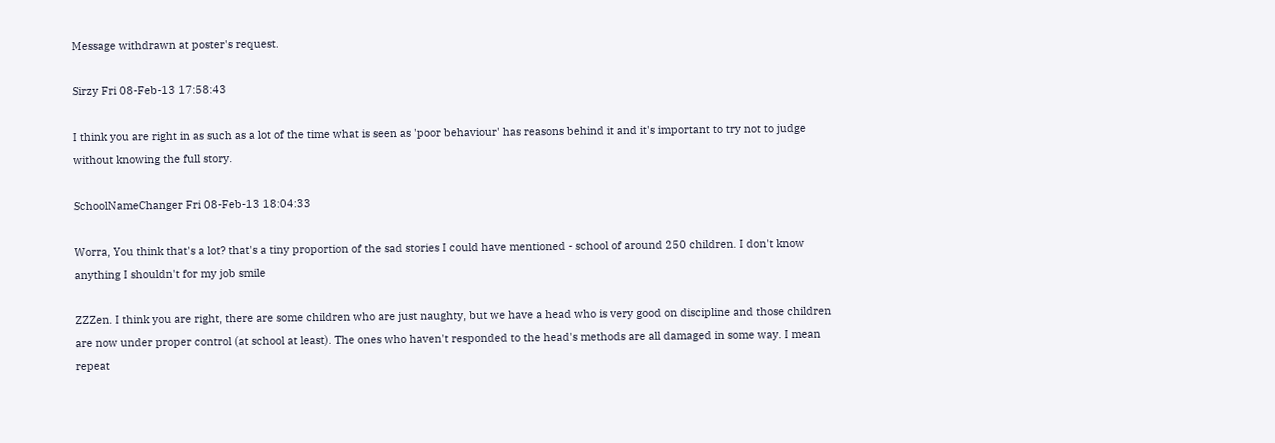Message withdrawn at poster's request.

Sirzy Fri 08-Feb-13 17:58:43

I think you are right in as such as a lot of the time what is seen as 'poor behaviour' has reasons behind it and it's important to try not to judge without knowing the full story.

SchoolNameChanger Fri 08-Feb-13 18:04:33

Worra, You think that's a lot? that's a tiny proportion of the sad stories I could have mentioned - school of around 250 children. I don't know anything I shouldn't for my job smile

ZZZen. I think you are right, there are some children who are just naughty, but we have a head who is very good on discipline and those children are now under proper control (at school at least). The ones who haven't responded to the head's methods are all damaged in some way. I mean repeat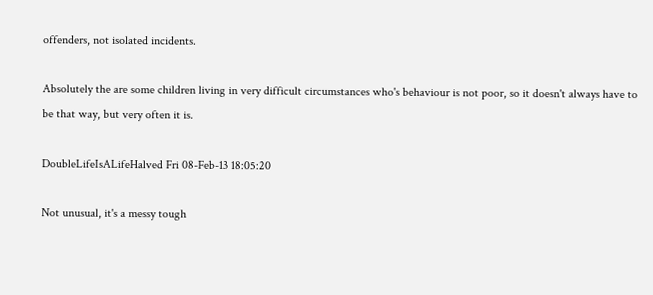offenders, not isolated incidents.

Absolutely the are some children living in very difficult circumstances who's behaviour is not poor, so it doesn't always have to be that way, but very often it is.

DoubleLifeIsALifeHalved Fri 08-Feb-13 18:05:20

Not unusual, it's a messy tough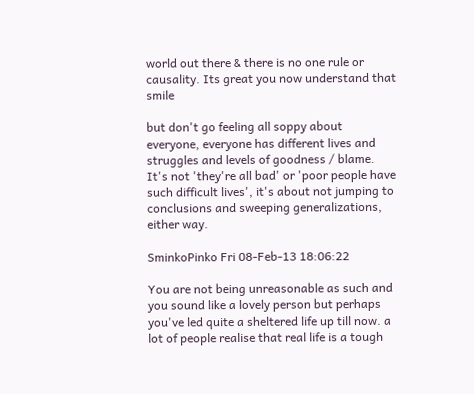world out there & there is no one rule or causality. Its great you now understand that smile

but don't go feeling all soppy about everyone, everyone has different lives and struggles and levels of goodness / blame. It's not 'they're all bad' or 'poor people have such difficult lives', it's about not jumping to conclusions and sweeping generalizations, either way.

SminkoPinko Fri 08-Feb-13 18:06:22

You are not being unreasonable as such and you sound like a lovely person but perhaps you've led quite a sheltered life up till now. a lot of people realise that real life is a tough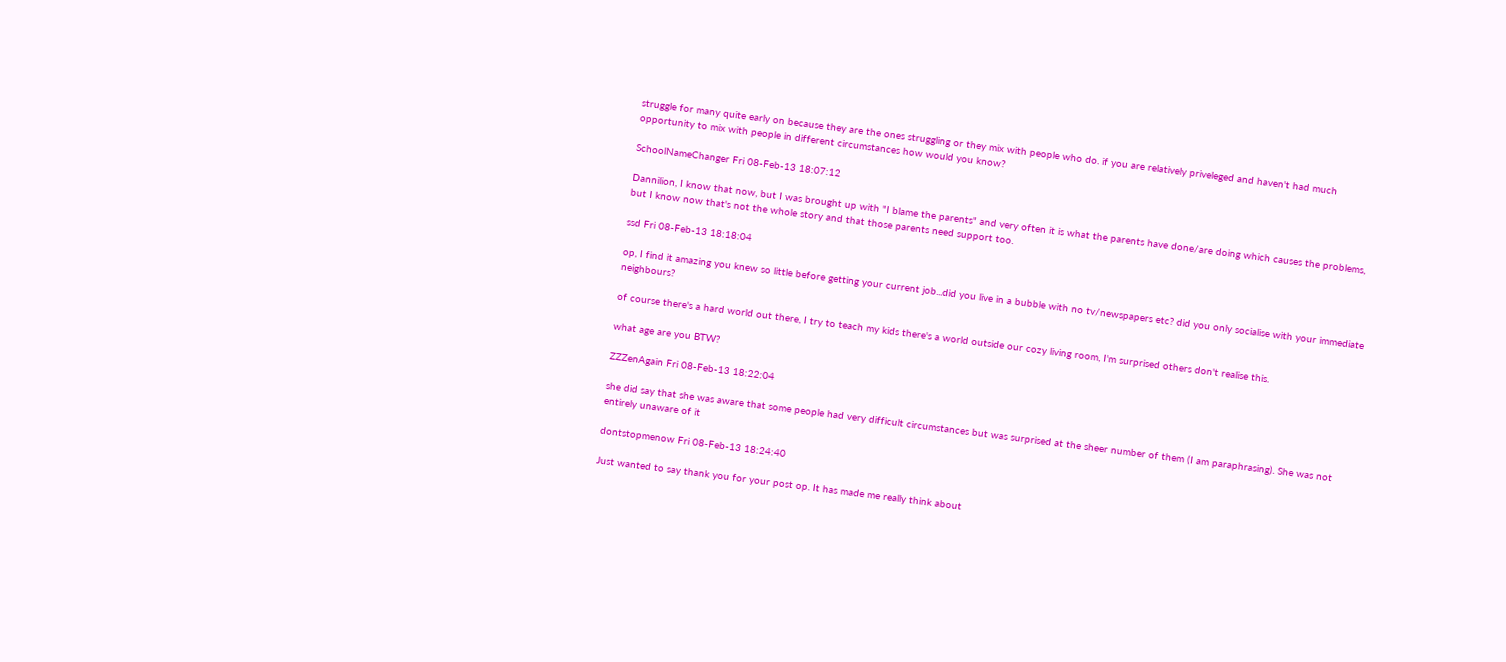struggle for many quite early on because they are the ones struggling or they mix with people who do. if you are relatively priveleged and haven't had much opportunity to mix with people in different circumstances how would you know?

SchoolNameChanger Fri 08-Feb-13 18:07:12

Dannilion, I know that now, but I was brought up with "I blame the parents" and very often it is what the parents have done/are doing which causes the problems, but I know now that's not the whole story and that those parents need support too.

ssd Fri 08-Feb-13 18:18:04

op, I find it amazing you knew so little before getting your current job...did you live in a bubble with no tv/newspapers etc? did you only socialise with your immediate neighbours?

of course there's a hard world out there, I try to teach my kids there's a world outside our cozy living room, I'm surprised others don't realise this.

what age are you BTW?

ZZZenAgain Fri 08-Feb-13 18:22:04

she did say that she was aware that some people had very difficult circumstances but was surprised at the sheer number of them (I am paraphrasing). She was not entirely unaware of it

dontstopmenow Fri 08-Feb-13 18:24:40

Just wanted to say thank you for your post op. It has made me really think about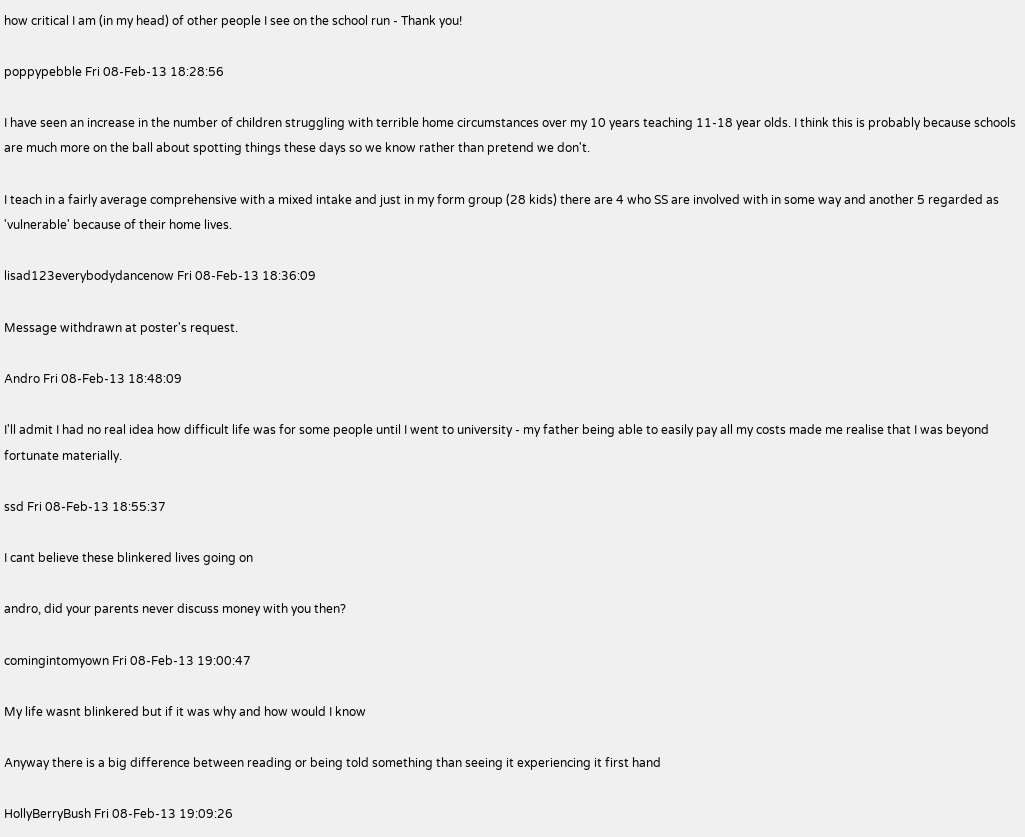how critical I am (in my head) of other people I see on the school run - Thank you!

poppypebble Fri 08-Feb-13 18:28:56

I have seen an increase in the number of children struggling with terrible home circumstances over my 10 years teaching 11-18 year olds. I think this is probably because schools are much more on the ball about spotting things these days so we know rather than pretend we don't.

I teach in a fairly average comprehensive with a mixed intake and just in my form group (28 kids) there are 4 who SS are involved with in some way and another 5 regarded as 'vulnerable' because of their home lives.

lisad123everybodydancenow Fri 08-Feb-13 18:36:09

Message withdrawn at poster's request.

Andro Fri 08-Feb-13 18:48:09

I'll admit I had no real idea how difficult life was for some people until I went to university - my father being able to easily pay all my costs made me realise that I was beyond fortunate materially.

ssd Fri 08-Feb-13 18:55:37

I cant believe these blinkered lives going on

andro, did your parents never discuss money with you then?

comingintomyown Fri 08-Feb-13 19:00:47

My life wasnt blinkered but if it was why and how would I know

Anyway there is a big difference between reading or being told something than seeing it experiencing it first hand

HollyBerryBush Fri 08-Feb-13 19:09:26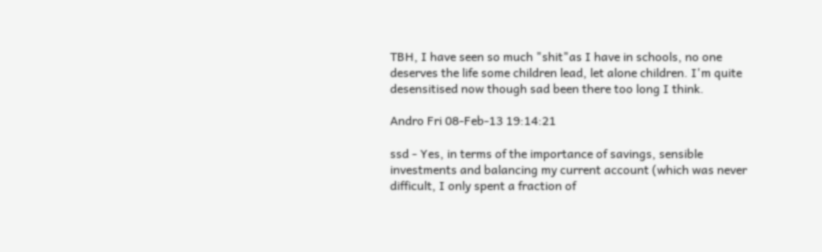TBH, I have seen so much "shit"as I have in schools, no one deserves the life some children lead, let alone children. I'm quite desensitised now though sad been there too long I think.

Andro Fri 08-Feb-13 19:14:21

ssd - Yes, in terms of the importance of savings, sensible investments and balancing my current account (which was never difficult, I only spent a fraction of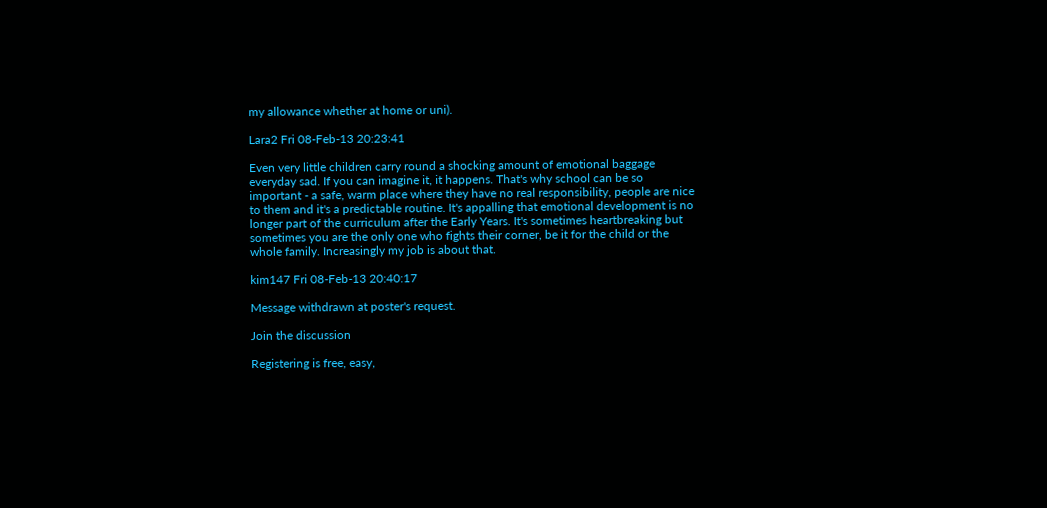my allowance whether at home or uni).

Lara2 Fri 08-Feb-13 20:23:41

Even very little children carry round a shocking amount of emotional baggage everyday sad. If you can imagine it, it happens. That's why school can be so important - a safe, warm place where they have no real responsibility, people are nice to them and it's a predictable routine. It's appalling that emotional development is no longer part of the curriculum after the Early Years. It's sometimes heartbreaking but sometimes you are the only one who fights their corner, be it for the child or the whole family. Increasingly my job is about that.

kim147 Fri 08-Feb-13 20:40:17

Message withdrawn at poster's request.

Join the discussion

Registering is free, easy,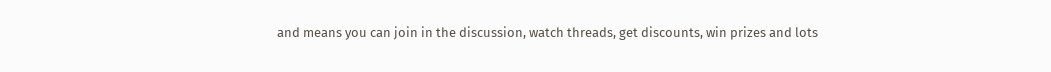and means you can join in the discussion, watch threads, get discounts, win prizes and lots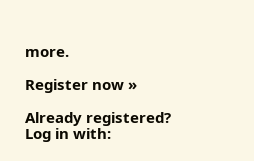more.

Register now »

Already registered? Log in with: